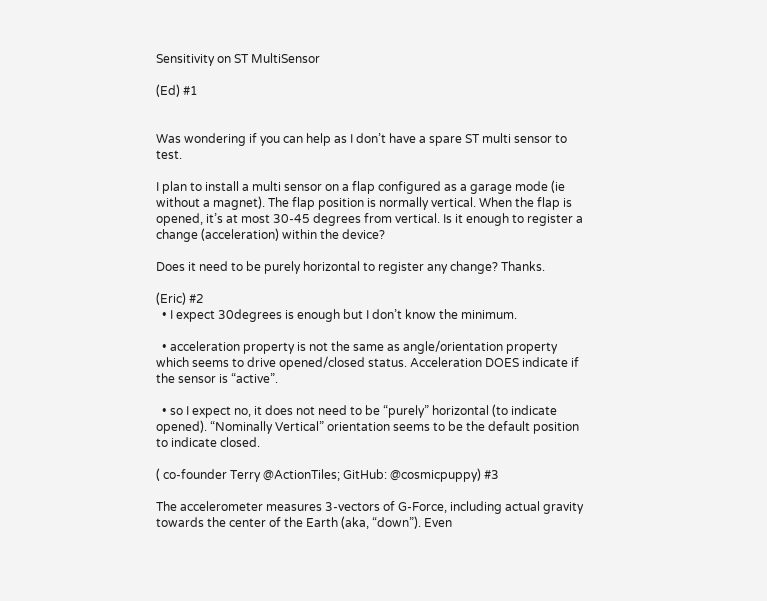Sensitivity on ST MultiSensor

(Ed) #1


Was wondering if you can help as I don’t have a spare ST multi sensor to test.

I plan to install a multi sensor on a flap configured as a garage mode (ie without a magnet). The flap position is normally vertical. When the flap is opened, it’s at most 30-45 degrees from vertical. Is it enough to register a change (acceleration) within the device?

Does it need to be purely horizontal to register any change? Thanks.

(Eric) #2
  • I expect 30degrees is enough but I don’t know the minimum.

  • acceleration property is not the same as angle/orientation property which seems to drive opened/closed status. Acceleration DOES indicate if the sensor is “active”.

  • so I expect no, it does not need to be “purely” horizontal (to indicate opened). “Nominally Vertical” orientation seems to be the default position to indicate closed.

( co-founder Terry @ActionTiles; GitHub: @cosmicpuppy) #3

The accelerometer measures 3-vectors of G-Force, including actual gravity towards the center of the Earth (aka, “down”). Even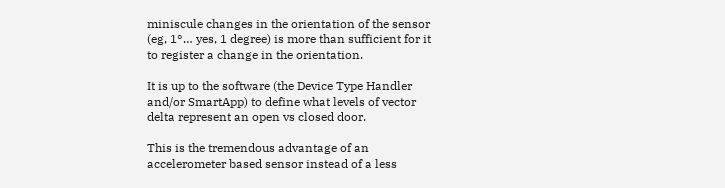miniscule changes in the orientation of the sensor (eg, 1°… yes, 1 degree) is more than sufficient for it to register a change in the orientation.

It is up to the software (the Device Type Handler and/or SmartApp) to define what levels of vector delta represent an open vs closed door.

This is the tremendous advantage of an accelerometer based sensor instead of a less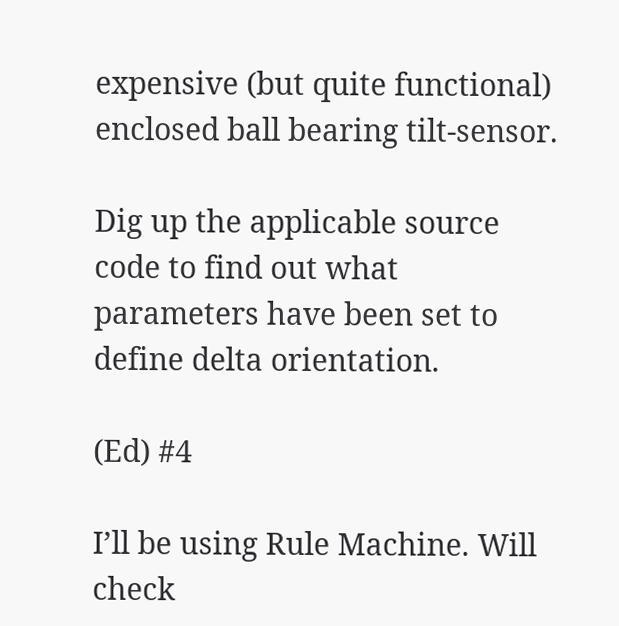expensive (but quite functional) enclosed ball bearing tilt-sensor.

Dig up the applicable source code to find out what parameters have been set to define delta orientation.

(Ed) #4

I’ll be using Rule Machine. Will check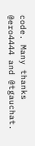code. Many thanks @ero4444 and @tgauchat.